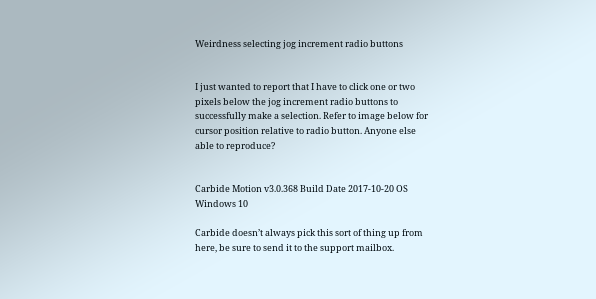Weirdness selecting jog increment radio buttons


I just wanted to report that I have to click one or two pixels below the jog increment radio buttons to successfully make a selection. Refer to image below for cursor position relative to radio button. Anyone else able to reproduce?


Carbide Motion v3.0.368 Build Date 2017-10-20 OS Windows 10

Carbide doesn’t always pick this sort of thing up from here, be sure to send it to the support mailbox.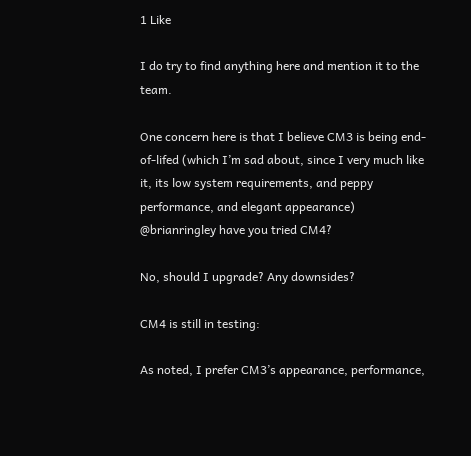1 Like

I do try to find anything here and mention it to the team.

One concern here is that I believe CM3 is being end-of-lifed (which I’m sad about, since I very much like it, its low system requirements, and peppy performance, and elegant appearance) @brianringley have you tried CM4?

No, should I upgrade? Any downsides?

CM4 is still in testing:

As noted, I prefer CM3’s appearance, performance,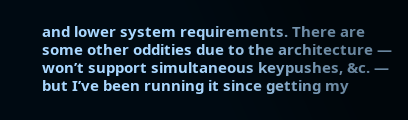and lower system requirements. There are some other oddities due to the architecture — won’t support simultaneous keypushes, &c. — but I’ve been running it since getting my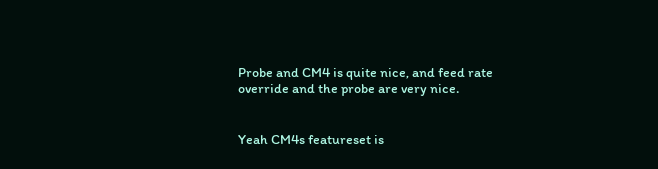Probe and CM4 is quite nice, and feed rate override and the probe are very nice.


Yeah CM4s featureset is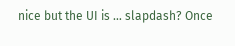nice but the UI is … slapdash? Once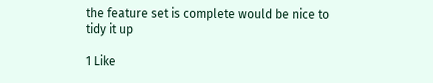the feature set is complete would be nice to tidy it up

1 Like